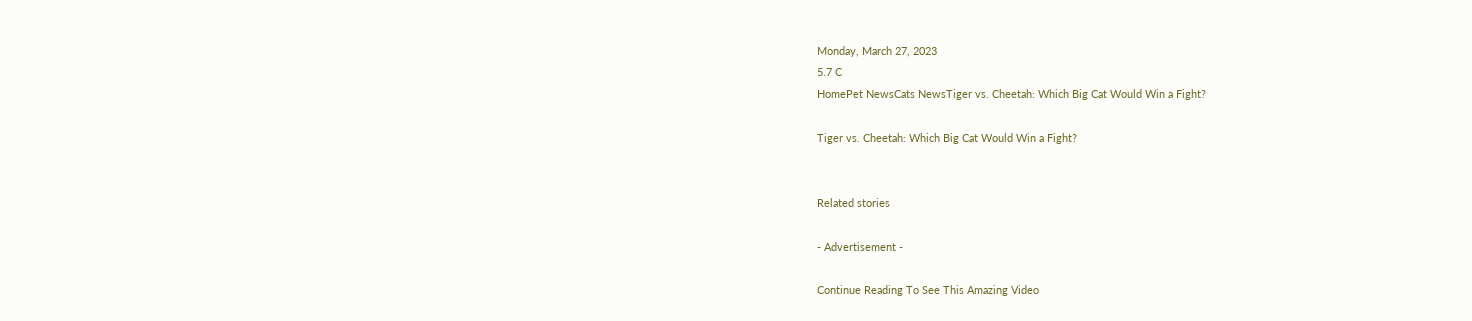Monday, March 27, 2023
5.7 C
HomePet NewsCats NewsTiger vs. Cheetah: Which Big Cat Would Win a Fight?

Tiger vs. Cheetah: Which Big Cat Would Win a Fight?


Related stories

- Advertisement -

Continue Reading To See This Amazing Video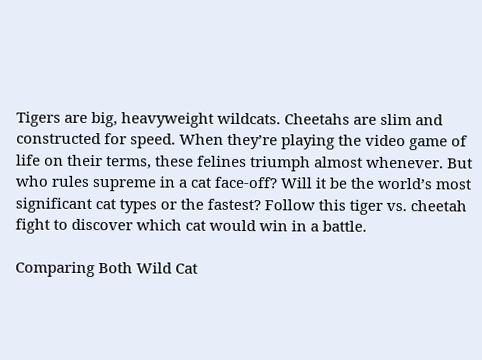Tigers are big, heavyweight wildcats. Cheetahs are slim and constructed for speed. When they’re playing the video game of life on their terms, these felines triumph almost whenever. But who rules supreme in a cat face-off? Will it be the world’s most significant cat types or the fastest? Follow this tiger vs. cheetah fight to discover which cat would win in a battle.

Comparing Both Wild Cat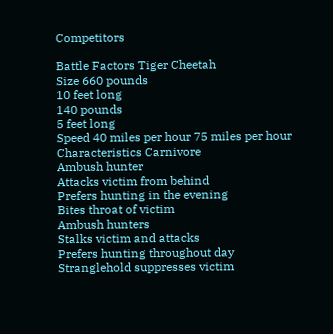Competitors

Battle Factors Tiger Cheetah
Size 660 pounds
10 feet long
140 pounds
5 feet long
Speed 40 miles per hour 75 miles per hour
Characteristics Carnivore
Ambush hunter
Attacks victim from behind
Prefers hunting in the evening
Bites throat of victim
Ambush hunters
Stalks victim and attacks
Prefers hunting throughout day
Stranglehold suppresses victim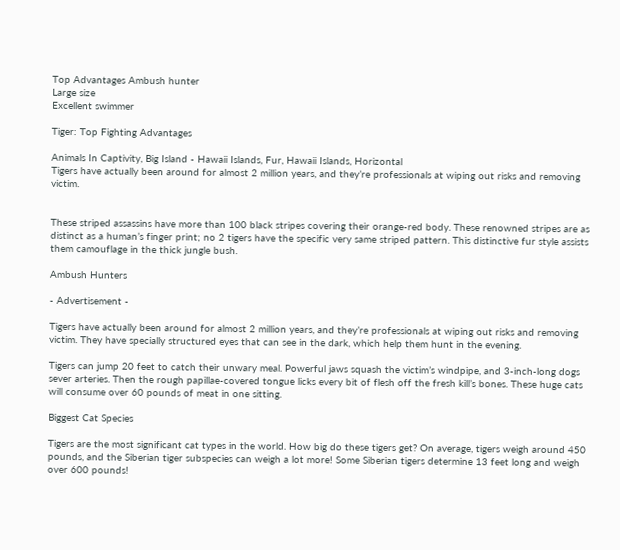Top Advantages Ambush hunter
Large size
Excellent swimmer

Tiger: Top Fighting Advantages

Animals In Captivity, Big Island - Hawaii Islands, Fur, Hawaii Islands, Horizontal
Tigers have actually been around for almost 2 million years, and they’re professionals at wiping out risks and removing victim.


These striped assassins have more than 100 black stripes covering their orange-red body. These renowned stripes are as distinct as a human’s finger print; no 2 tigers have the specific very same striped pattern. This distinctive fur style assists them camouflage in the thick jungle bush.

Ambush Hunters

- Advertisement -

Tigers have actually been around for almost 2 million years, and they’re professionals at wiping out risks and removing victim. They have specially structured eyes that can see in the dark, which help them hunt in the evening.

Tigers can jump 20 feet to catch their unwary meal. Powerful jaws squash the victim’s windpipe, and 3-inch-long dogs sever arteries. Then the rough papillae-covered tongue licks every bit of flesh off the fresh kill’s bones. These huge cats will consume over 60 pounds of meat in one sitting.

Biggest Cat Species

Tigers are the most significant cat types in the world. How big do these tigers get? On average, tigers weigh around 450 pounds, and the Siberian tiger subspecies can weigh a lot more! Some Siberian tigers determine 13 feet long and weigh over 600 pounds!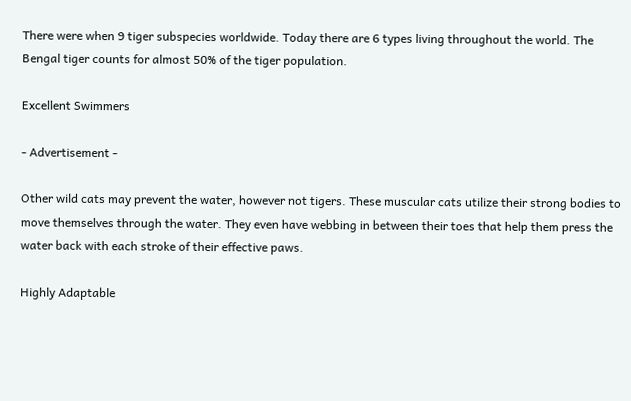There were when 9 tiger subspecies worldwide. Today there are 6 types living throughout the world. The Bengal tiger counts for almost 50% of the tiger population.

Excellent Swimmers

- Advertisement -

Other wild cats may prevent the water, however not tigers. These muscular cats utilize their strong bodies to move themselves through the water. They even have webbing in between their toes that help them press the water back with each stroke of their effective paws.

Highly Adaptable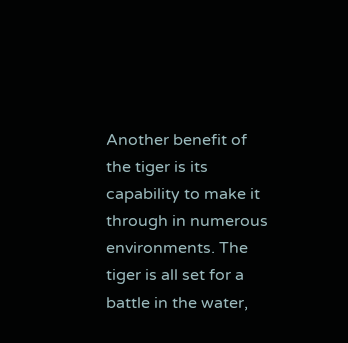Another benefit of the tiger is its capability to make it through in numerous environments. The tiger is all set for a battle in the water,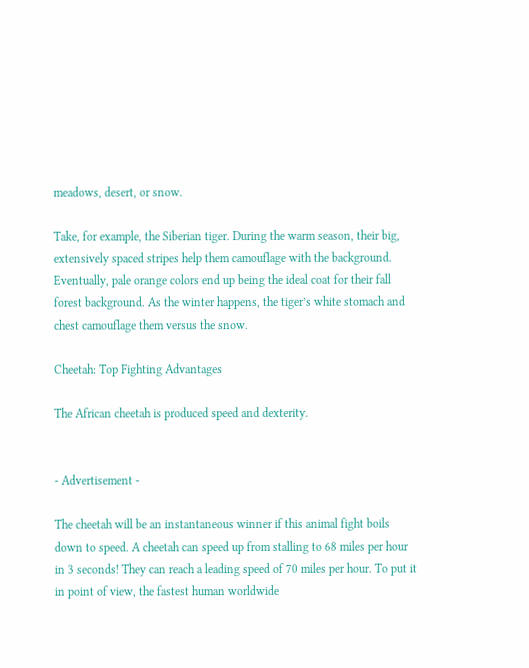meadows, desert, or snow.

Take, for example, the Siberian tiger. During the warm season, their big, extensively spaced stripes help them camouflage with the background. Eventually, pale orange colors end up being the ideal coat for their fall forest background. As the winter happens, the tiger’s white stomach and chest camouflage them versus the snow.

Cheetah: Top Fighting Advantages

The African cheetah is produced speed and dexterity.


- Advertisement -

The cheetah will be an instantaneous winner if this animal fight boils down to speed. A cheetah can speed up from stalling to 68 miles per hour in 3 seconds! They can reach a leading speed of 70 miles per hour. To put it in point of view, the fastest human worldwide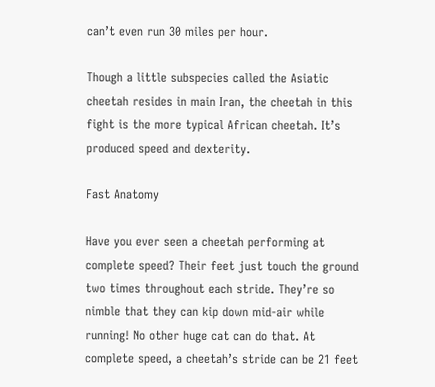can’t even run 30 miles per hour.

Though a little subspecies called the Asiatic cheetah resides in main Iran, the cheetah in this fight is the more typical African cheetah. It’s produced speed and dexterity.

Fast Anatomy

Have you ever seen a cheetah performing at complete speed? Their feet just touch the ground two times throughout each stride. They’re so nimble that they can kip down mid-air while running! No other huge cat can do that. At complete speed, a cheetah’s stride can be 21 feet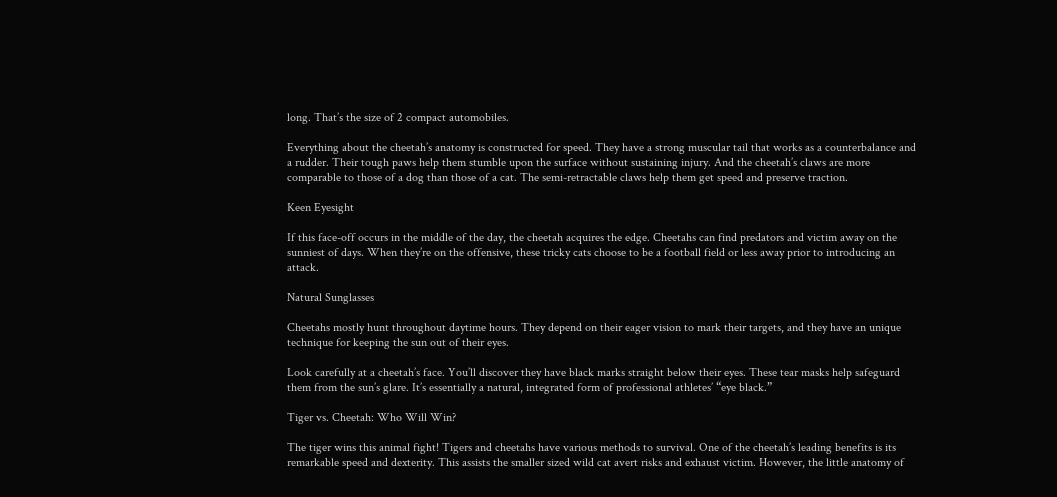long. That’s the size of 2 compact automobiles.

Everything about the cheetah’s anatomy is constructed for speed. They have a strong muscular tail that works as a counterbalance and a rudder. Their tough paws help them stumble upon the surface without sustaining injury. And the cheetah’s claws are more comparable to those of a dog than those of a cat. The semi-retractable claws help them get speed and preserve traction.

Keen Eyesight

If this face-off occurs in the middle of the day, the cheetah acquires the edge. Cheetahs can find predators and victim away on the sunniest of days. When they’re on the offensive, these tricky cats choose to be a football field or less away prior to introducing an attack.

Natural Sunglasses

Cheetahs mostly hunt throughout daytime hours. They depend on their eager vision to mark their targets, and they have an unique technique for keeping the sun out of their eyes.

Look carefully at a cheetah’s face. You’ll discover they have black marks straight below their eyes. These tear masks help safeguard them from the sun’s glare. It’s essentially a natural, integrated form of professional athletes’ “eye black.”

Tiger vs. Cheetah: Who Will Win?

The tiger wins this animal fight! Tigers and cheetahs have various methods to survival. One of the cheetah’s leading benefits is its remarkable speed and dexterity. This assists the smaller sized wild cat avert risks and exhaust victim. However, the little anatomy of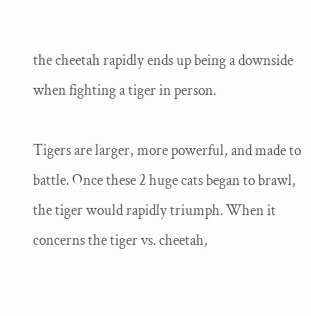the cheetah rapidly ends up being a downside when fighting a tiger in person.

Tigers are larger, more powerful, and made to battle. Once these 2 huge cats began to brawl, the tiger would rapidly triumph. When it concerns the tiger vs. cheetah,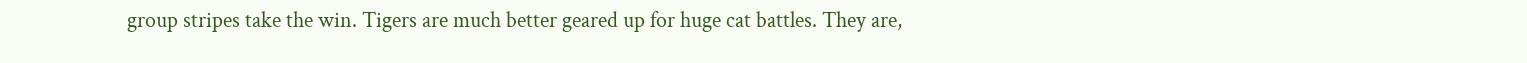group stripes take the win. Tigers are much better geared up for huge cat battles. They are,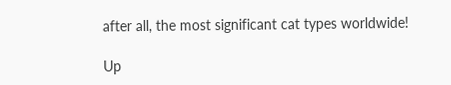after all, the most significant cat types worldwide!

Up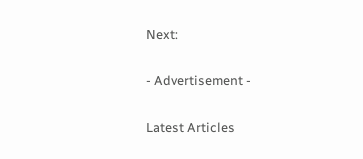Next:

- Advertisement -

Latest Articles